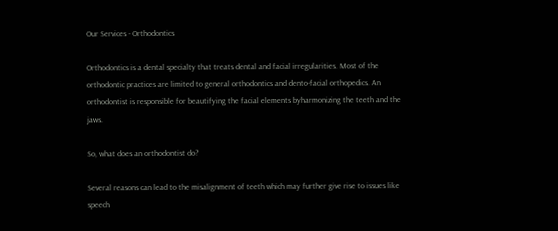Our Services - Orthodontics

Orthodontics is a dental specialty that treats dental and facial irregularities. Most of the orthodontic practices are limited to general orthodontics and dento-facial orthopedics. An orthodontist is responsible for beautifying the facial elements byharmonizing the teeth and the jaws.

So, what does an orthodontist do?

Several reasons can lead to the misalignment of teeth which may further give rise to issues like speech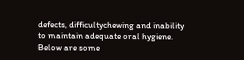defects, difficultychewing and inability to maintain adequate oral hygiene. Below are some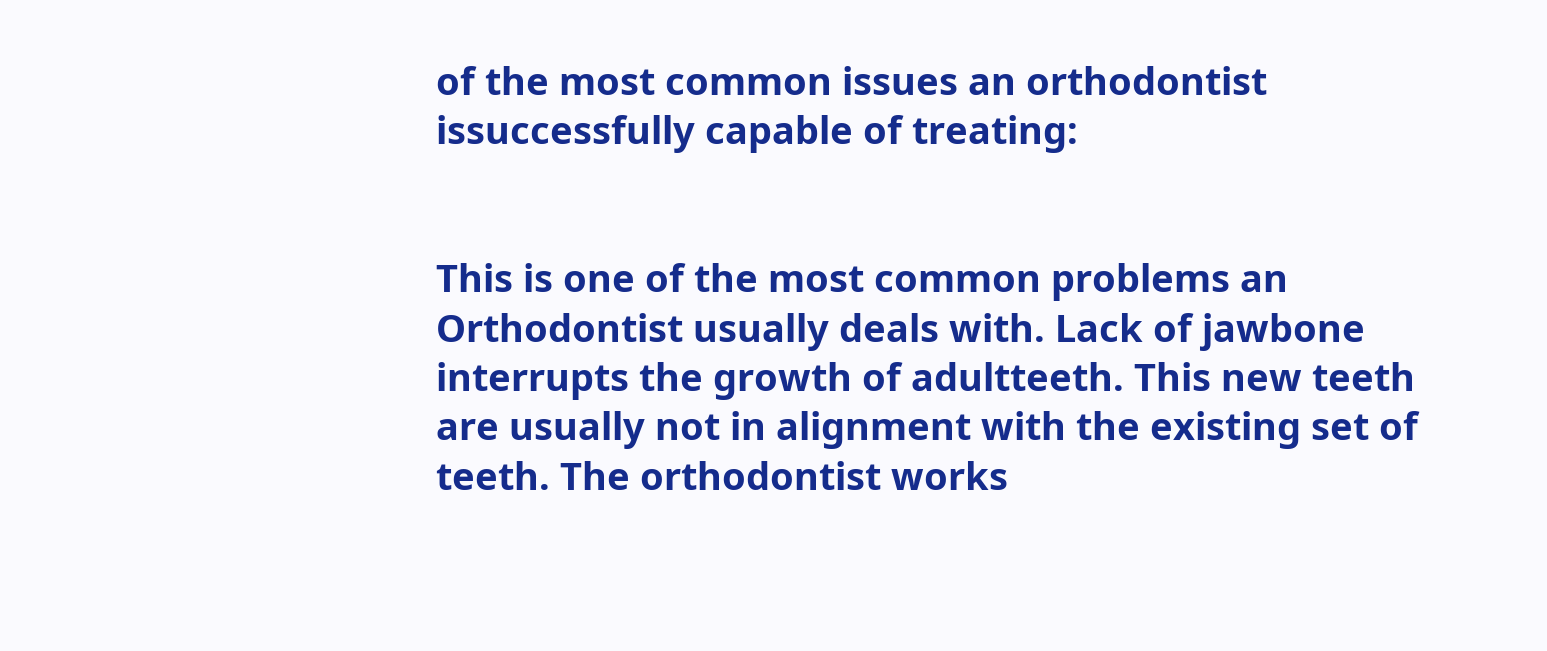of the most common issues an orthodontist issuccessfully capable of treating:


This is one of the most common problems an Orthodontist usually deals with. Lack of jawbone interrupts the growth of adultteeth. This new teeth are usually not in alignment with the existing set of teeth. The orthodontist works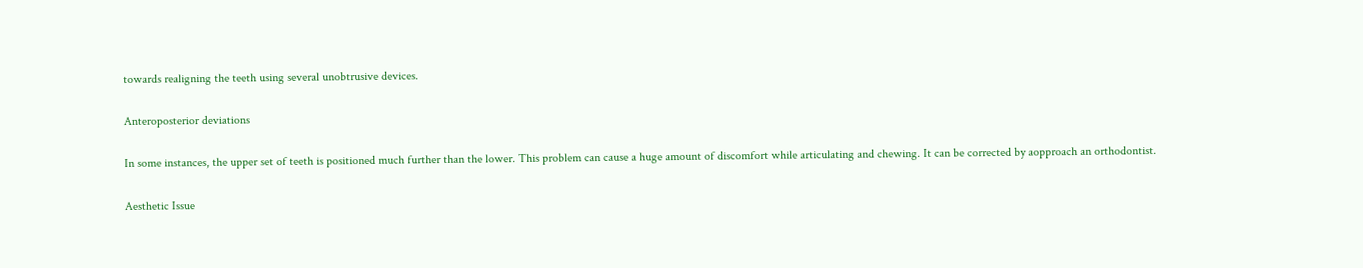towards realigning the teeth using several unobtrusive devices.

Anteroposterior deviations

In some instances, the upper set of teeth is positioned much further than the lower. This problem can cause a huge amount of discomfort while articulating and chewing. It can be corrected by aopproach an orthodontist.

Aesthetic Issue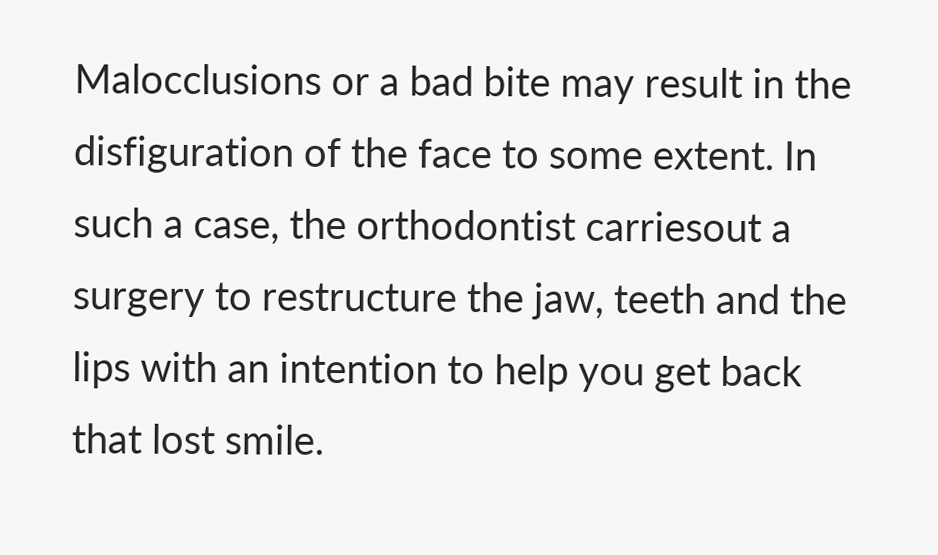Malocclusions or a bad bite may result in the disfiguration of the face to some extent. In such a case, the orthodontist carriesout a surgery to restructure the jaw, teeth and the lips with an intention to help you get back that lost smile.